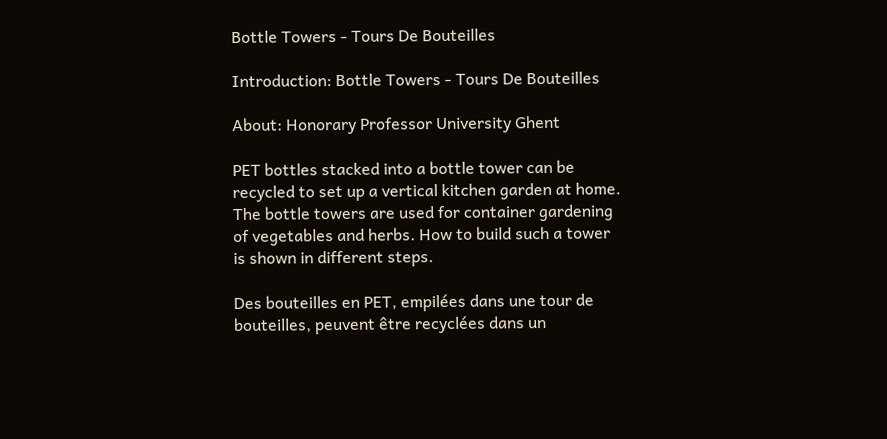Bottle Towers - Tours De Bouteilles

Introduction: Bottle Towers - Tours De Bouteilles

About: Honorary Professor University Ghent

PET bottles stacked into a bottle tower can be recycled to set up a vertical kitchen garden at home.  The bottle towers are used for container gardening of vegetables and herbs. How to build such a tower is shown in different steps.

Des bouteilles en PET, empilées dans une tour de bouteilles, peuvent être recyclées dans un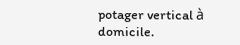potager vertical à domicile.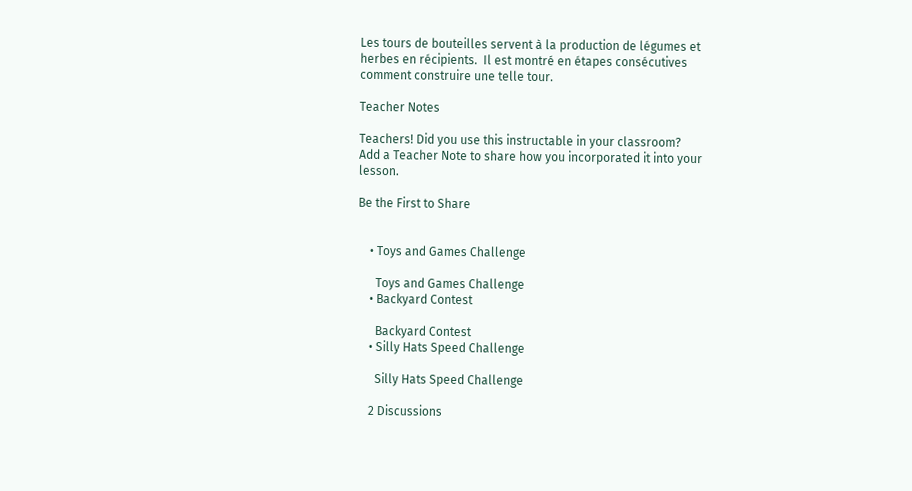Les tours de bouteilles servent à la production de légumes et herbes en récipients.  Il est montré en étapes consécutives comment construire une telle tour.

Teacher Notes

Teachers! Did you use this instructable in your classroom?
Add a Teacher Note to share how you incorporated it into your lesson.

Be the First to Share


    • Toys and Games Challenge

      Toys and Games Challenge
    • Backyard Contest

      Backyard Contest
    • Silly Hats Speed Challenge

      Silly Hats Speed Challenge

    2 Discussions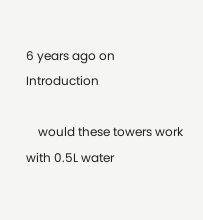6 years ago on Introduction

    would these towers work with 0.5L water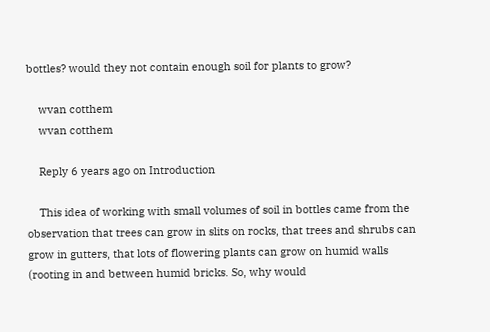bottles? would they not contain enough soil for plants to grow?

    wvan cotthem
    wvan cotthem

    Reply 6 years ago on Introduction

    This idea of working with small volumes of soil in bottles came from the observation that trees can grow in slits on rocks, that trees and shrubs can grow in gutters, that lots of flowering plants can grow on humid walls (rooting in and between humid bricks. So, why would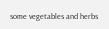some vegetables and herbs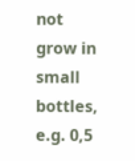not grow in small bottles, e.g. 0,5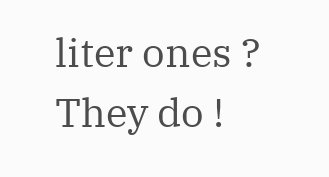liter ones ? They do !